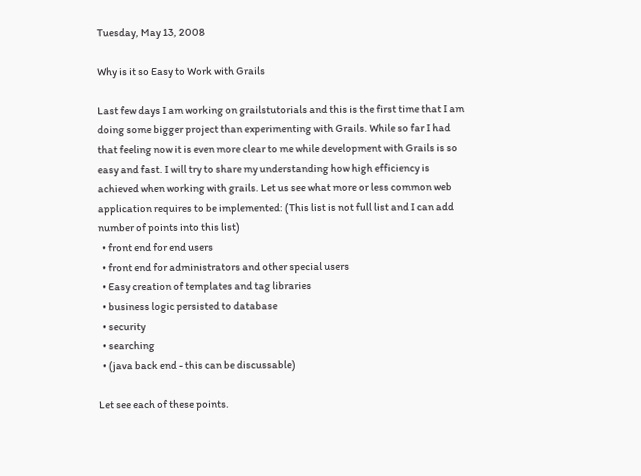Tuesday, May 13, 2008

Why is it so Easy to Work with Grails

Last few days I am working on grailstutorials and this is the first time that I am doing some bigger project than experimenting with Grails. While so far I had that feeling now it is even more clear to me while development with Grails is so easy and fast. I will try to share my understanding how high efficiency is achieved when working with grails. Let us see what more or less common web application requires to be implemented: (This list is not full list and I can add number of points into this list)
  • front end for end users
  • front end for administrators and other special users
  • Easy creation of templates and tag libraries
  • business logic persisted to database
  • security
  • searching
  • (java back end - this can be discussable)

Let see each of these points.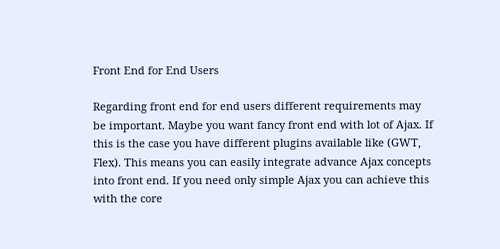Front End for End Users

Regarding front end for end users different requirements may be important. Maybe you want fancy front end with lot of Ajax. If this is the case you have different plugins available like (GWT, Flex). This means you can easily integrate advance Ajax concepts into front end. If you need only simple Ajax you can achieve this with the core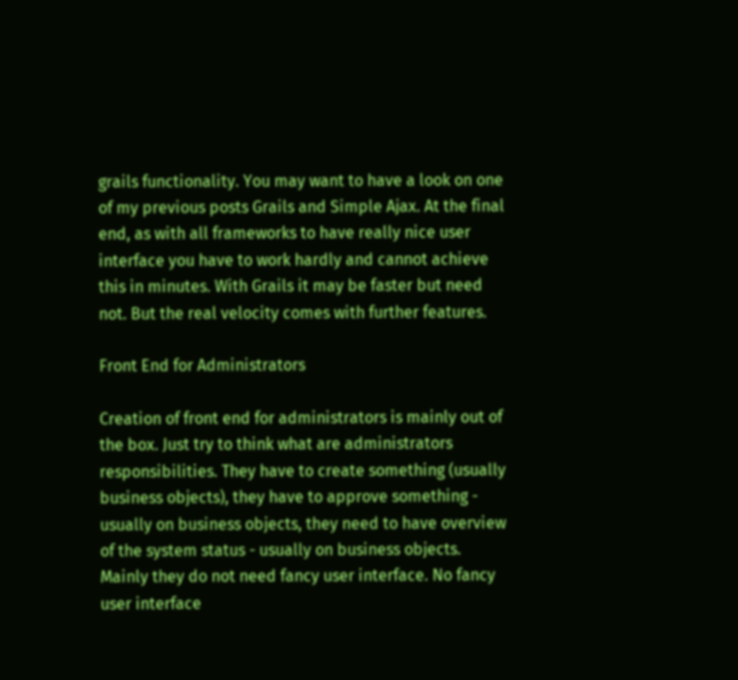grails functionality. You may want to have a look on one of my previous posts Grails and Simple Ajax. At the final end, as with all frameworks to have really nice user interface you have to work hardly and cannot achieve this in minutes. With Grails it may be faster but need not. But the real velocity comes with further features.

Front End for Administrators

Creation of front end for administrators is mainly out of the box. Just try to think what are administrators responsibilities. They have to create something (usually business objects), they have to approve something - usually on business objects, they need to have overview of the system status - usually on business objects. Mainly they do not need fancy user interface. No fancy user interface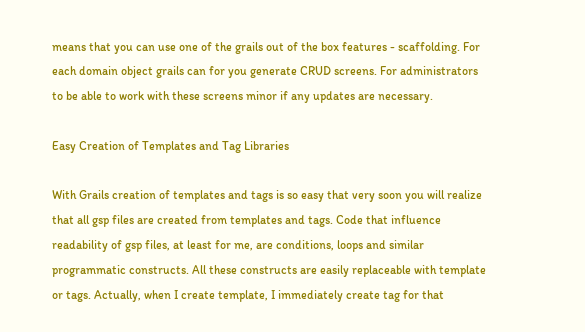means that you can use one of the grails out of the box features - scaffolding. For each domain object grails can for you generate CRUD screens. For administrators to be able to work with these screens minor if any updates are necessary.

Easy Creation of Templates and Tag Libraries

With Grails creation of templates and tags is so easy that very soon you will realize that all gsp files are created from templates and tags. Code that influence readability of gsp files, at least for me, are conditions, loops and similar programmatic constructs. All these constructs are easily replaceable with template or tags. Actually, when I create template, I immediately create tag for that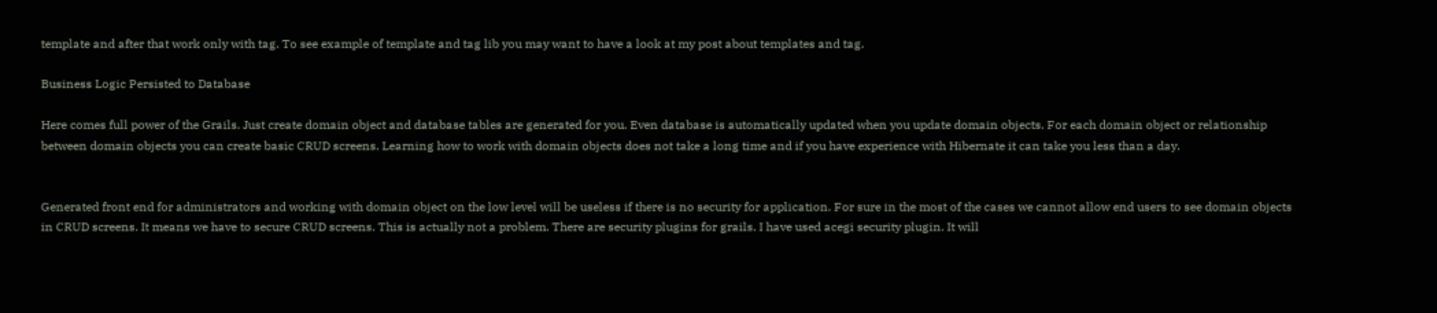template and after that work only with tag. To see example of template and tag lib you may want to have a look at my post about templates and tag.

Business Logic Persisted to Database

Here comes full power of the Grails. Just create domain object and database tables are generated for you. Even database is automatically updated when you update domain objects. For each domain object or relationship between domain objects you can create basic CRUD screens. Learning how to work with domain objects does not take a long time and if you have experience with Hibernate it can take you less than a day.


Generated front end for administrators and working with domain object on the low level will be useless if there is no security for application. For sure in the most of the cases we cannot allow end users to see domain objects in CRUD screens. It means we have to secure CRUD screens. This is actually not a problem. There are security plugins for grails. I have used acegi security plugin. It will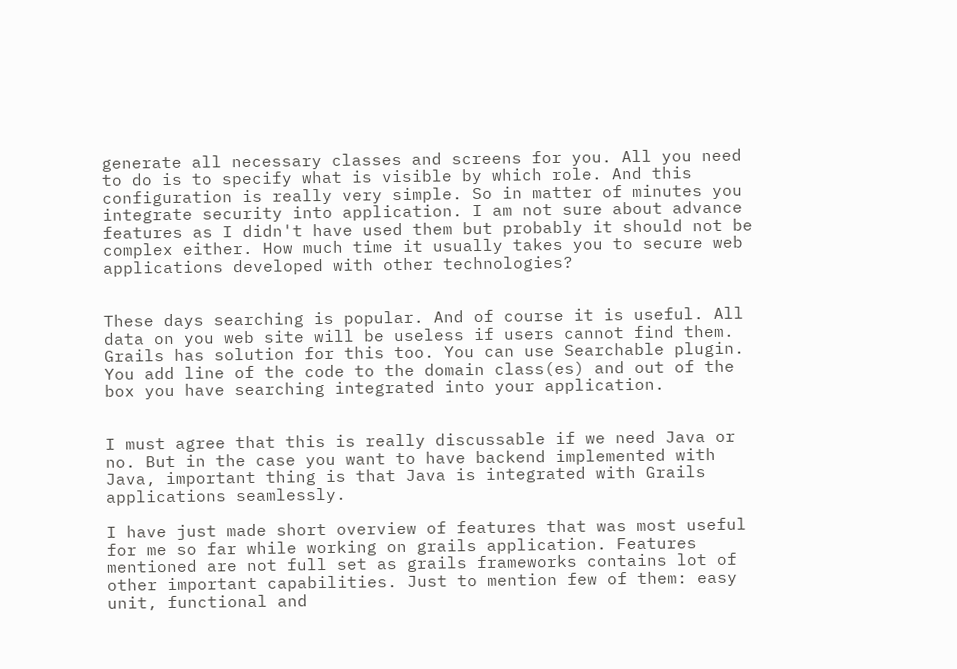generate all necessary classes and screens for you. All you need to do is to specify what is visible by which role. And this configuration is really very simple. So in matter of minutes you integrate security into application. I am not sure about advance features as I didn't have used them but probably it should not be complex either. How much time it usually takes you to secure web applications developed with other technologies?


These days searching is popular. And of course it is useful. All data on you web site will be useless if users cannot find them. Grails has solution for this too. You can use Searchable plugin. You add line of the code to the domain class(es) and out of the box you have searching integrated into your application.


I must agree that this is really discussable if we need Java or no. But in the case you want to have backend implemented with Java, important thing is that Java is integrated with Grails applications seamlessly.

I have just made short overview of features that was most useful for me so far while working on grails application. Features mentioned are not full set as grails frameworks contains lot of other important capabilities. Just to mention few of them: easy unit, functional and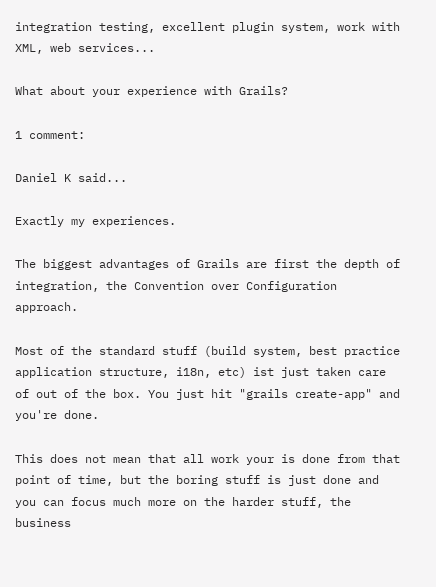integration testing, excellent plugin system, work with XML, web services...

What about your experience with Grails?

1 comment:

Daniel K said...

Exactly my experiences.

The biggest advantages of Grails are first the depth of integration, the Convention over Configuration approach.

Most of the standard stuff (build system, best practice application structure, i18n, etc) ist just taken care of out of the box. You just hit "grails create-app" and you're done.

This does not mean that all work your is done from that point of time, but the boring stuff is just done and you can focus much more on the harder stuff, the business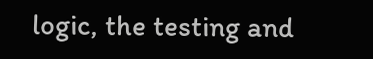logic, the testing and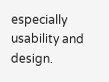especially usability and design.